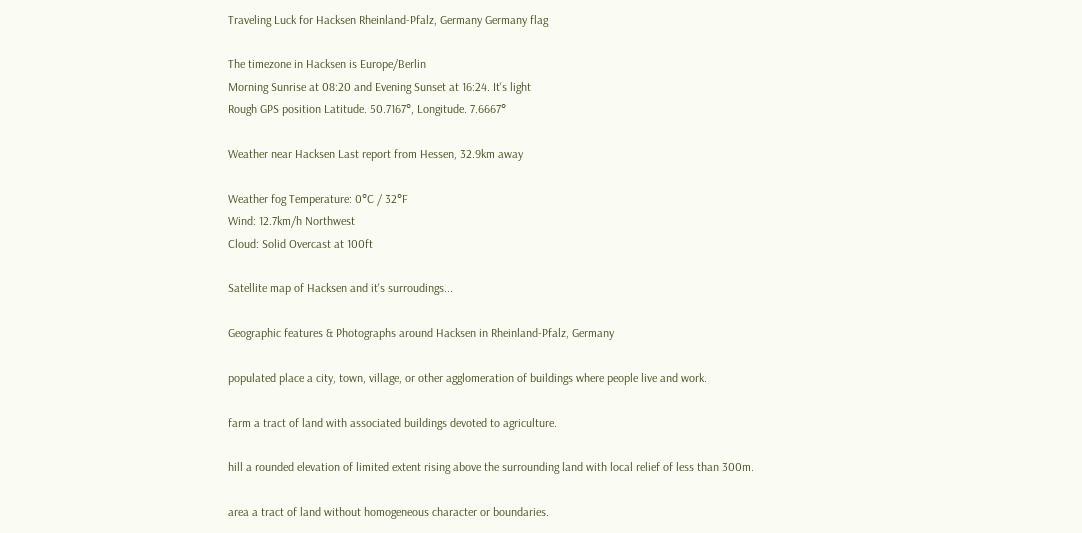Traveling Luck for Hacksen Rheinland-Pfalz, Germany Germany flag

The timezone in Hacksen is Europe/Berlin
Morning Sunrise at 08:20 and Evening Sunset at 16:24. It's light
Rough GPS position Latitude. 50.7167°, Longitude. 7.6667°

Weather near Hacksen Last report from Hessen, 32.9km away

Weather fog Temperature: 0°C / 32°F
Wind: 12.7km/h Northwest
Cloud: Solid Overcast at 100ft

Satellite map of Hacksen and it's surroudings...

Geographic features & Photographs around Hacksen in Rheinland-Pfalz, Germany

populated place a city, town, village, or other agglomeration of buildings where people live and work.

farm a tract of land with associated buildings devoted to agriculture.

hill a rounded elevation of limited extent rising above the surrounding land with local relief of less than 300m.

area a tract of land without homogeneous character or boundaries.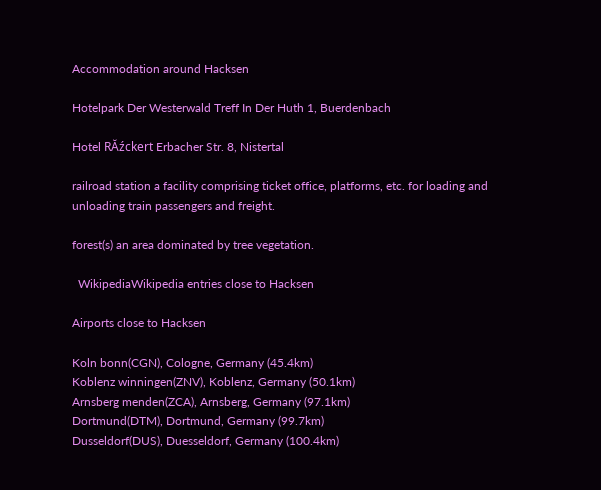Accommodation around Hacksen

Hotelpark Der Westerwald Treff In Der Huth 1, Buerdenbach

Hotel RĂźckert Erbacher Str. 8, Nistertal

railroad station a facility comprising ticket office, platforms, etc. for loading and unloading train passengers and freight.

forest(s) an area dominated by tree vegetation.

  WikipediaWikipedia entries close to Hacksen

Airports close to Hacksen

Koln bonn(CGN), Cologne, Germany (45.4km)
Koblenz winningen(ZNV), Koblenz, Germany (50.1km)
Arnsberg menden(ZCA), Arnsberg, Germany (97.1km)
Dortmund(DTM), Dortmund, Germany (99.7km)
Dusseldorf(DUS), Duesseldorf, Germany (100.4km)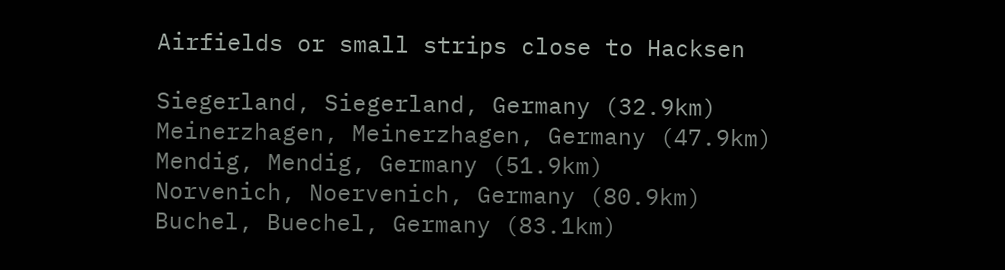Airfields or small strips close to Hacksen

Siegerland, Siegerland, Germany (32.9km)
Meinerzhagen, Meinerzhagen, Germany (47.9km)
Mendig, Mendig, Germany (51.9km)
Norvenich, Noervenich, Germany (80.9km)
Buchel, Buechel, Germany (83.1km)